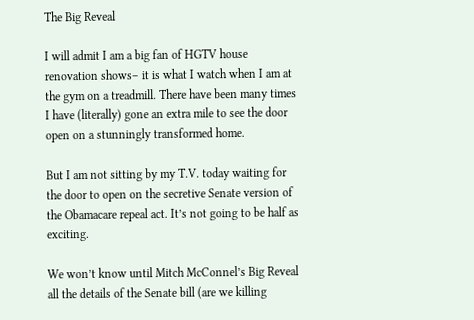The Big Reveal

I will admit I am a big fan of HGTV house renovation shows– it is what I watch when I am at the gym on a treadmill. There have been many times I have (literally) gone an extra mile to see the door open on a stunningly transformed home.

But I am not sitting by my T.V. today waiting for the door to open on the secretive Senate version of the Obamacare repeal act. It’s not going to be half as exciting.

We won’t know until Mitch McConnel’s Big Reveal all the details of the Senate bill (are we killing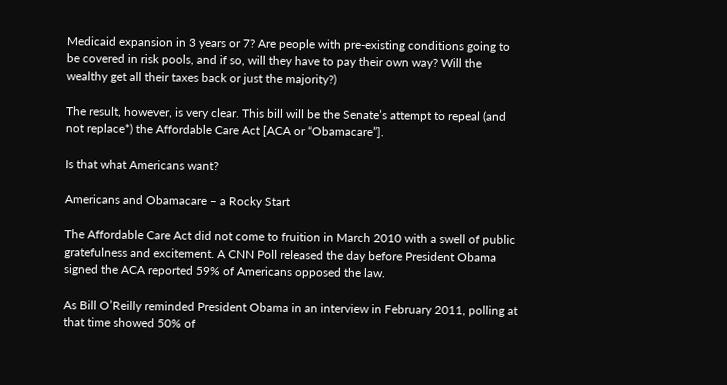Medicaid expansion in 3 years or 7? Are people with pre-existing conditions going to be covered in risk pools, and if so, will they have to pay their own way? Will the wealthy get all their taxes back or just the majority?)

The result, however, is very clear. This bill will be the Senate’s attempt to repeal (and not replace*) the Affordable Care Act [ACA or “Obamacare”].

Is that what Americans want?

Americans and Obamacare – a Rocky Start

The Affordable Care Act did not come to fruition in March 2010 with a swell of public gratefulness and excitement. A CNN Poll released the day before President Obama signed the ACA reported 59% of Americans opposed the law.

As Bill O’Reilly reminded President Obama in an interview in February 2011, polling at that time showed 50% of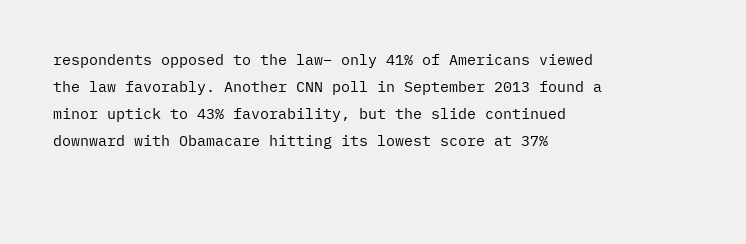respondents opposed to the law– only 41% of Americans viewed the law favorably. Another CNN poll in September 2013 found a minor uptick to 43% favorability, but the slide continued downward with Obamacare hitting its lowest score at 37%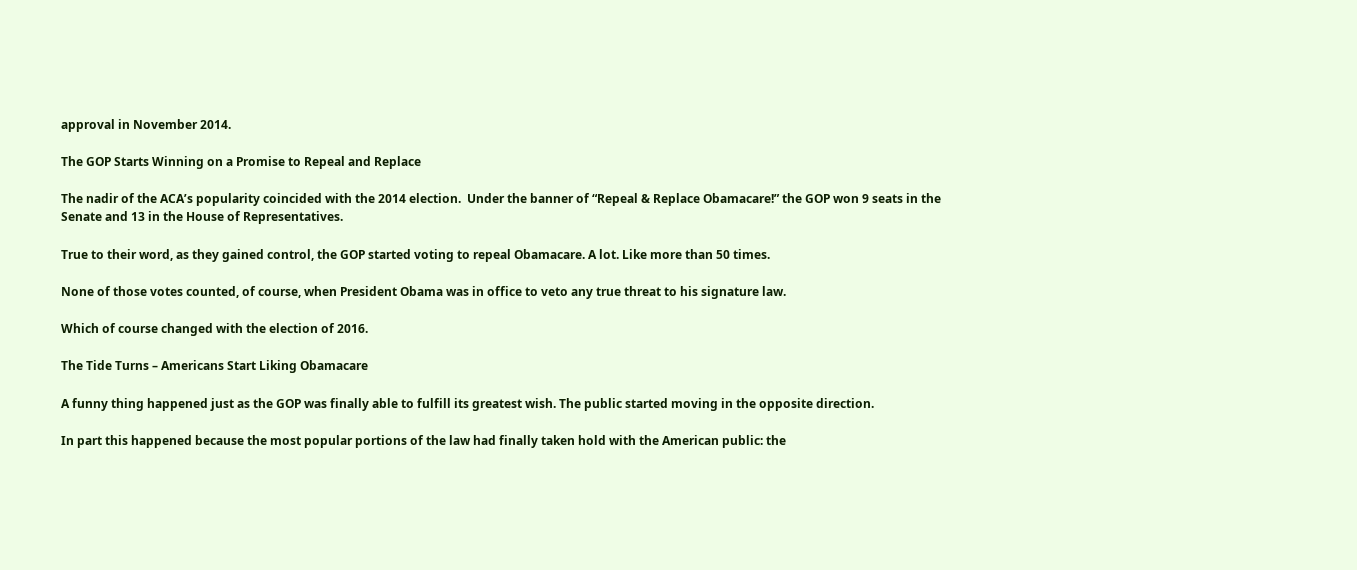approval in November 2014.

The GOP Starts Winning on a Promise to Repeal and Replace

The nadir of the ACA’s popularity coincided with the 2014 election.  Under the banner of “Repeal & Replace Obamacare!” the GOP won 9 seats in the Senate and 13 in the House of Representatives.

True to their word, as they gained control, the GOP started voting to repeal Obamacare. A lot. Like more than 50 times.

None of those votes counted, of course, when President Obama was in office to veto any true threat to his signature law.

Which of course changed with the election of 2016.

The Tide Turns – Americans Start Liking Obamacare

A funny thing happened just as the GOP was finally able to fulfill its greatest wish. The public started moving in the opposite direction.

In part this happened because the most popular portions of the law had finally taken hold with the American public: the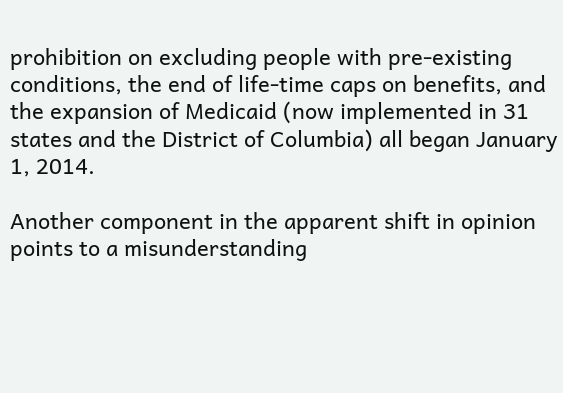prohibition on excluding people with pre-existing conditions, the end of life-time caps on benefits, and the expansion of Medicaid (now implemented in 31 states and the District of Columbia) all began January 1, 2014.

Another component in the apparent shift in opinion points to a misunderstanding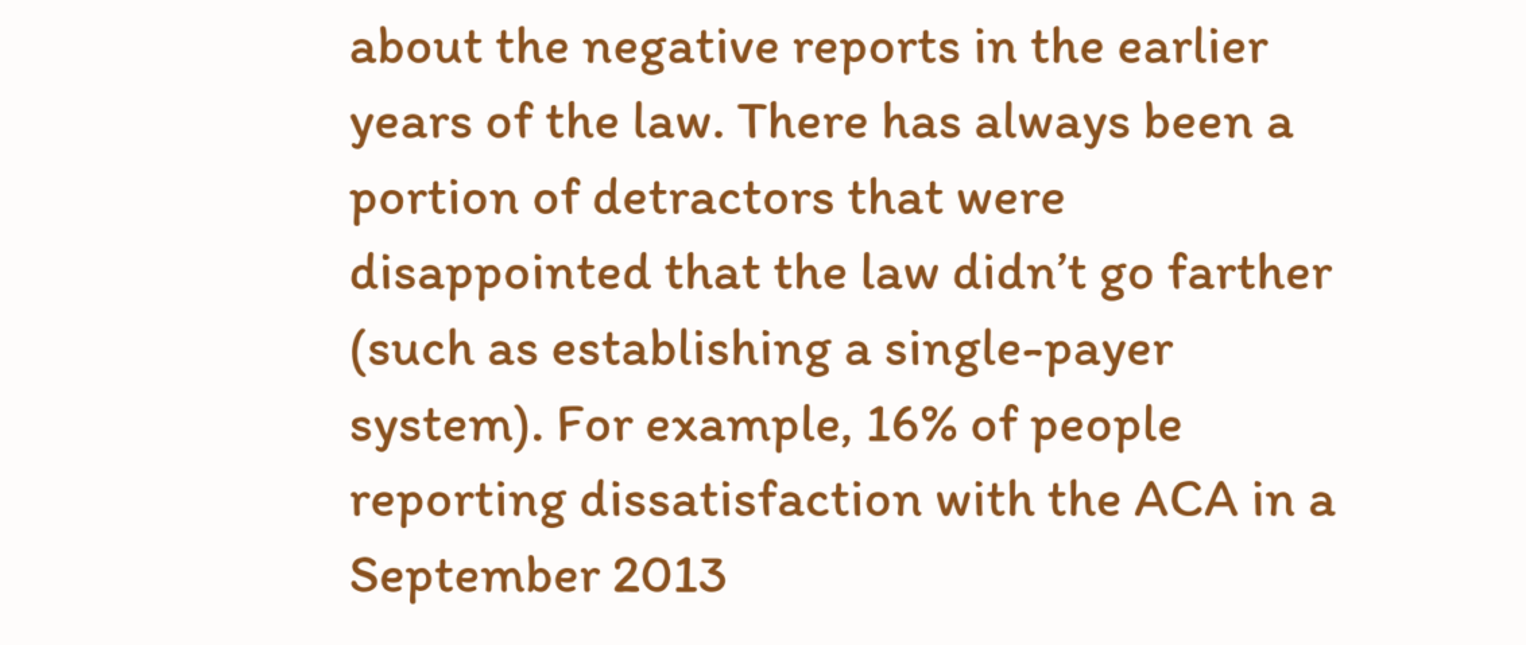about the negative reports in the earlier years of the law. There has always been a portion of detractors that were disappointed that the law didn’t go farther (such as establishing a single-payer system). For example, 16% of people reporting dissatisfaction with the ACA in a September 2013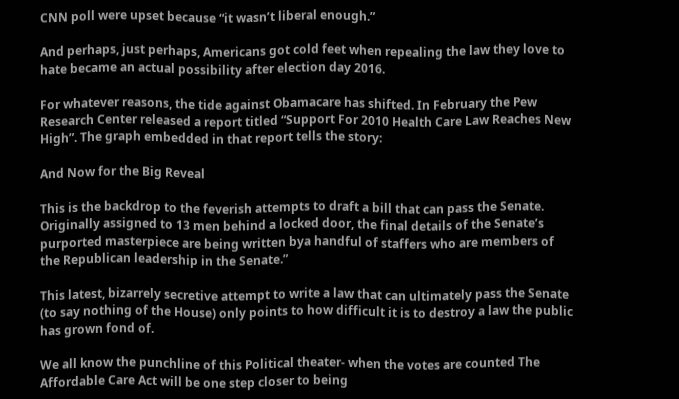CNN poll were upset because “it wasn’t liberal enough.”

And perhaps, just perhaps, Americans got cold feet when repealing the law they love to hate became an actual possibility after election day 2016.

For whatever reasons, the tide against Obamacare has shifted. In February the Pew Research Center released a report titled “Support For 2010 Health Care Law Reaches New High”. The graph embedded in that report tells the story:

And Now for the Big Reveal

This is the backdrop to the feverish attempts to draft a bill that can pass the Senate. Originally assigned to 13 men behind a locked door, the final details of the Senate’s purported masterpiece are being written bya handful of staffers who are members of the Republican leadership in the Senate.”

This latest, bizarrely secretive attempt to write a law that can ultimately pass the Senate (to say nothing of the House) only points to how difficult it is to destroy a law the public has grown fond of.

We all know the punchline of this Political theater- when the votes are counted The Affordable Care Act will be one step closer to being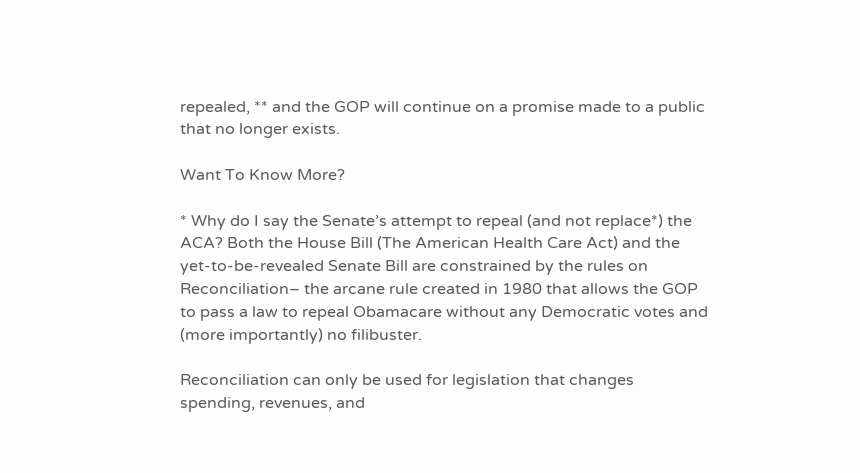repealed, ** and the GOP will continue on a promise made to a public that no longer exists.

Want To Know More?

* Why do I say the Senate’s attempt to repeal (and not replace*) the ACA? Both the House Bill (The American Health Care Act) and the yet-to-be-revealed Senate Bill are constrained by the rules on Reconciliation– the arcane rule created in 1980 that allows the GOP to pass a law to repeal Obamacare without any Democratic votes and (more importantly) no filibuster.

Reconciliation can only be used for legislation that changes spending, revenues, and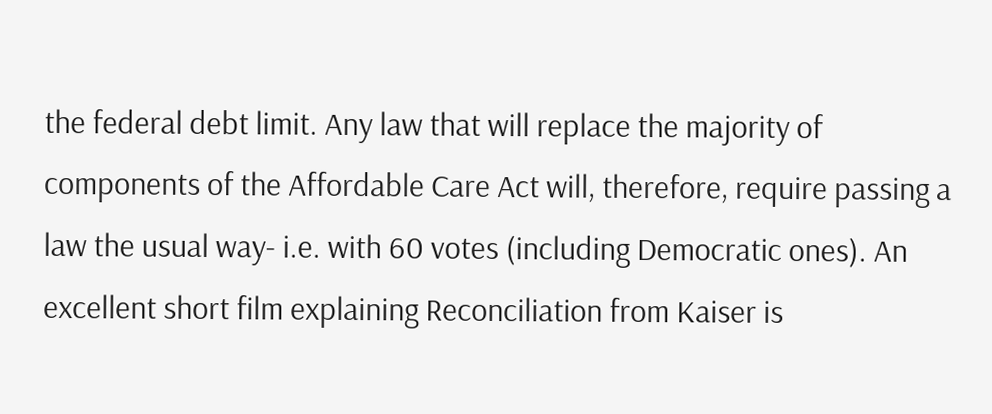the federal debt limit. Any law that will replace the majority of components of the Affordable Care Act will, therefore, require passing a law the usual way- i.e. with 60 votes (including Democratic ones). An excellent short film explaining Reconciliation from Kaiser is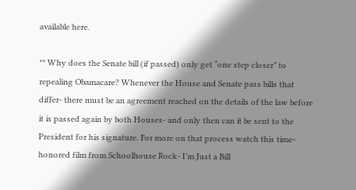available here.

** Why does the Senate bill (if passed) only get “one step closer” to repealing Obamacare? Whenever the House and Senate pass bills that differ- there must be an agreement reached on the details of the law before it is passed again by both Houses- and only then can it be sent to the President for his signature. For more on that process watch this time-honored film from Schoolhouse Rock- I’m Just a Bill